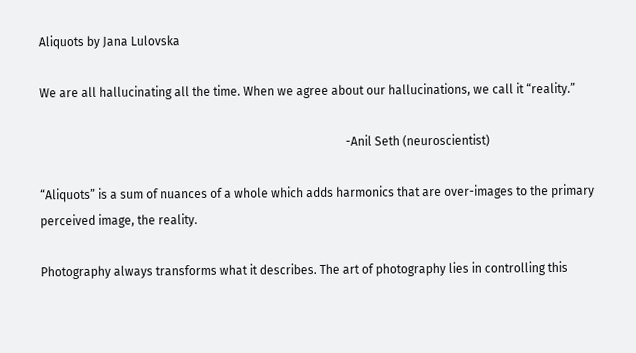Aliquots by Jana Lulovska

We are all hallucinating all the time. When we agree about our hallucinations, we call it “reality.”

                                                                                                      -Anil Seth (neuroscientist)

“Aliquots” is a sum of nuances of a whole which adds harmonics that are over-images to the primary perceived image, the reality.

Photography always transforms what it describes. The art of photography lies in controlling this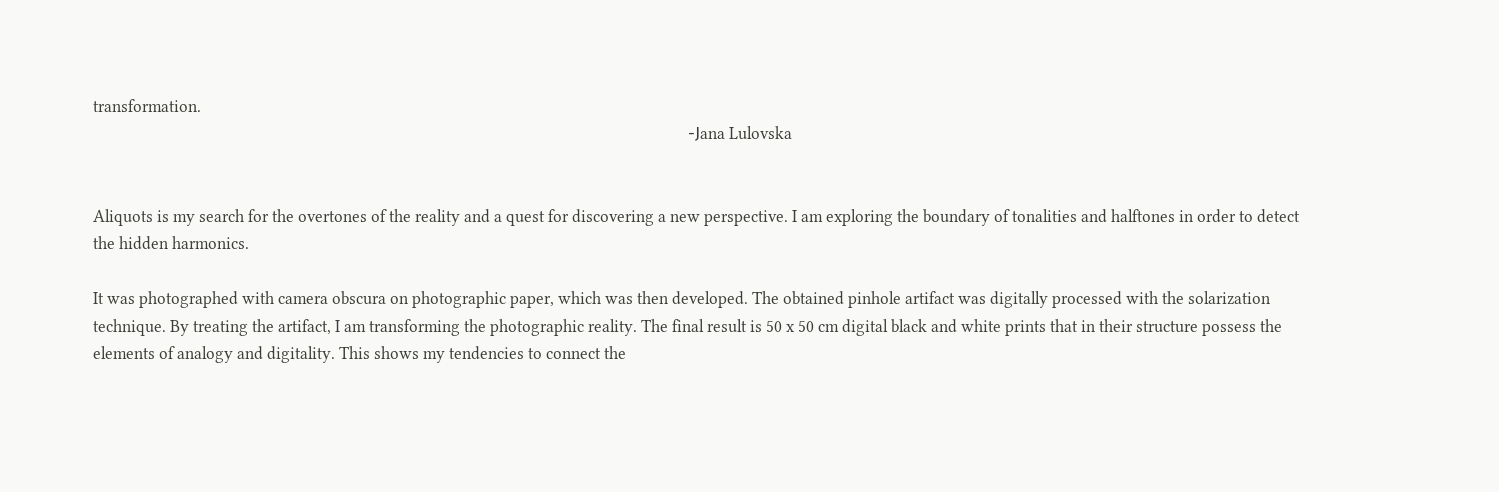transformation.
                                                                                                                       -Јana Lulovska


Aliquots is my search for the overtones of the reality and a quest for discovering a new perspective. I am exploring the boundary of tonalities and halftones in order to detect the hidden harmonics.

It was photographed with camera obscura on photographic paper, which was then developed. The obtained pinhole artifact was digitally processed with the solarization technique. By treating the artifact, I am transforming the photographic reality. The final result is 50 x 50 cm digital black and white prints that in their structure possess the elements of analogy and digitality. This shows my tendencies to connect the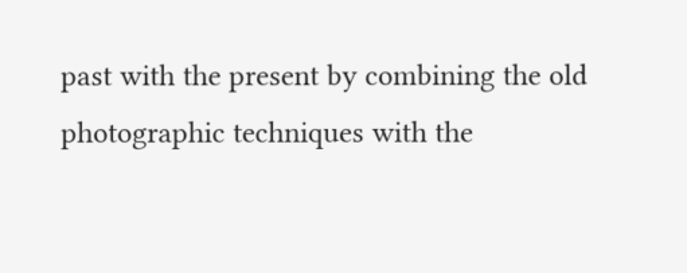past with the present by combining the old photographic techniques with the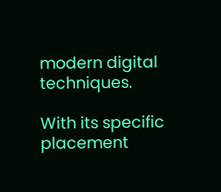modern digital techniques.

With its specific placement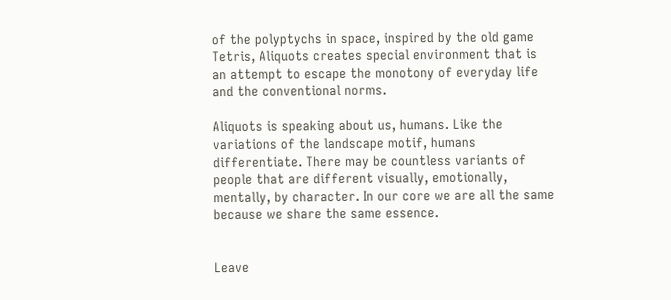of the polyptychs in space, inspired by the old game Tetris, Aliquots creates special environment that is an attempt to escape the monotony of everyday life and the conventional norms.

Aliquots is speaking about us, humans. Like the variations of the landscape motif, humans differentiate. There may be countless variants of people that are different visually, emotionally, mentally, by character. In our core we are all the same because we share the same essence.


Leave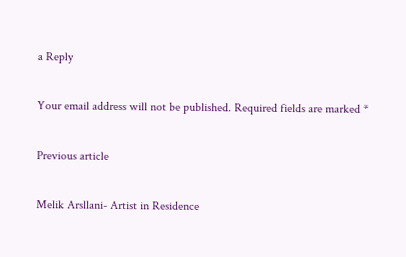a Reply

Your email address will not be published. Required fields are marked *

Previous article

Melik Arsllani- Artist in Residence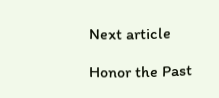Next article

Honor the Past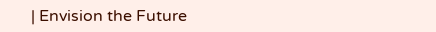| Envision the Future